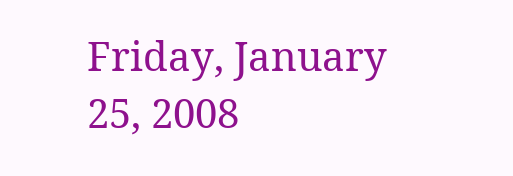Friday, January 25, 2008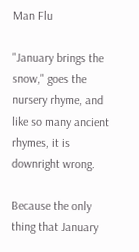Man Flu

"January brings the snow," goes the nursery rhyme, and like so many ancient rhymes, it is downright wrong.

Because the only thing that January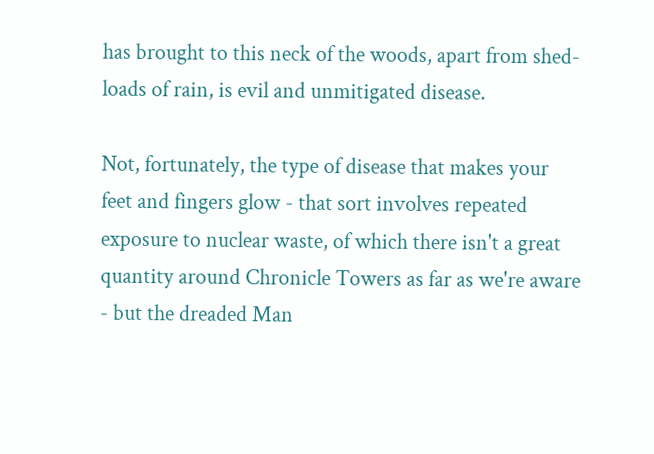has brought to this neck of the woods, apart from shed-loads of rain, is evil and unmitigated disease.

Not, fortunately, the type of disease that makes your feet and fingers glow - that sort involves repeated exposure to nuclear waste, of which there isn't a great quantity around Chronicle Towers as far as we're aware - but the dreaded Man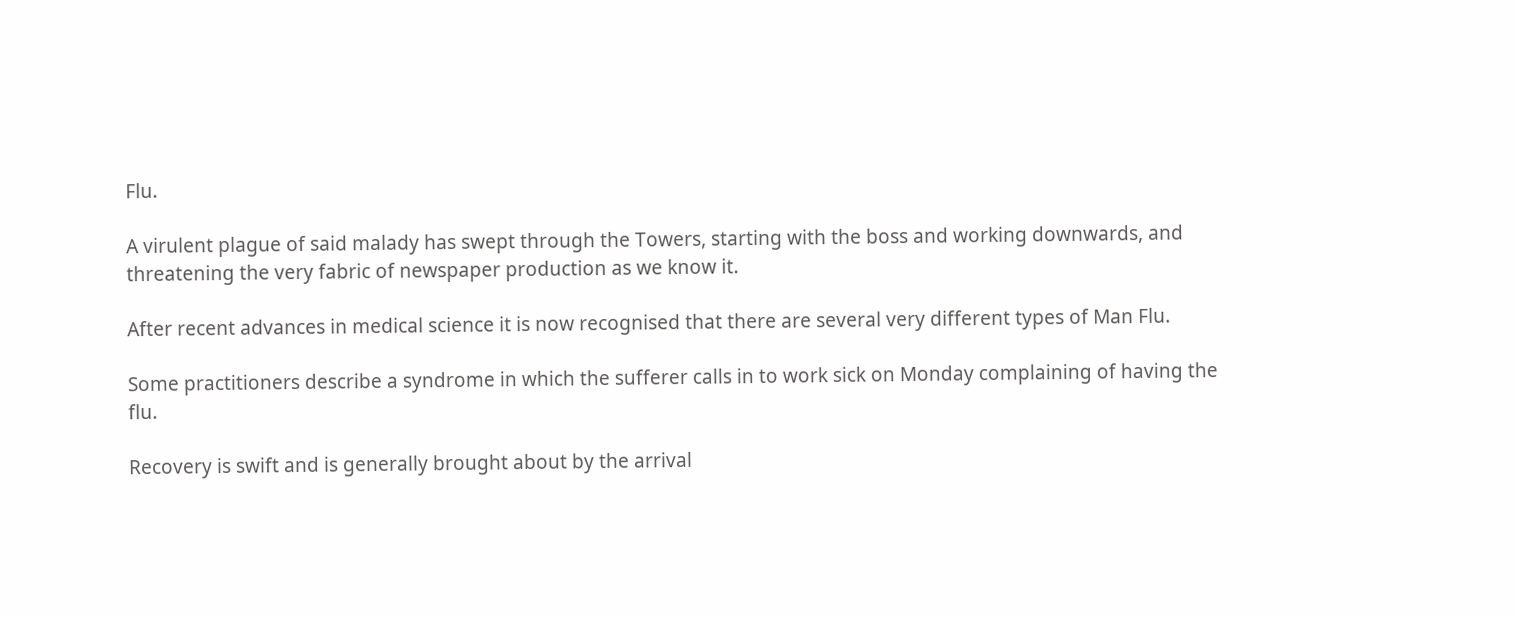Flu.

A virulent plague of said malady has swept through the Towers, starting with the boss and working downwards, and threatening the very fabric of newspaper production as we know it.

After recent advances in medical science it is now recognised that there are several very different types of Man Flu.

Some practitioners describe a syndrome in which the sufferer calls in to work sick on Monday complaining of having the flu.

Recovery is swift and is generally brought about by the arrival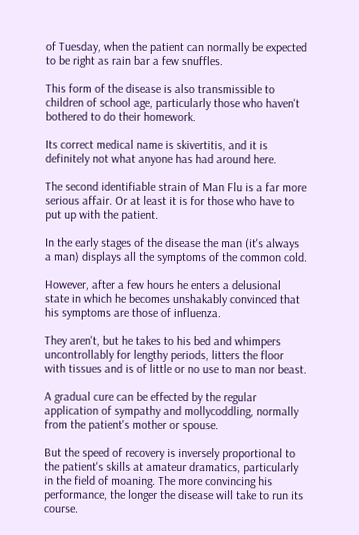of Tuesday, when the patient can normally be expected to be right as rain bar a few snuffles.

This form of the disease is also transmissible to children of school age, particularly those who haven't bothered to do their homework.

Its correct medical name is skivertitis, and it is definitely not what anyone has had around here.

The second identifiable strain of Man Flu is a far more serious affair. Or at least it is for those who have to put up with the patient.

In the early stages of the disease the man (it's always a man) displays all the symptoms of the common cold.

However, after a few hours he enters a delusional state in which he becomes unshakably convinced that his symptoms are those of influenza.

They aren't, but he takes to his bed and whimpers uncontrollably for lengthy periods, litters the floor with tissues and is of little or no use to man nor beast.

A gradual cure can be effected by the regular application of sympathy and mollycoddling, normally from the patient's mother or spouse.

But the speed of recovery is inversely proportional to the patient's skills at amateur dramatics, particularly in the field of moaning. The more convincing his performance, the longer the disease will take to run its course.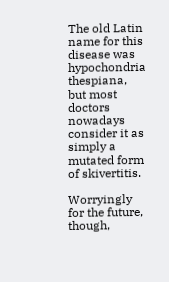The old Latin name for this disease was hypochondria thespiana, but most doctors nowadays consider it as simply a mutated form of skivertitis.

Worryingly for the future, though,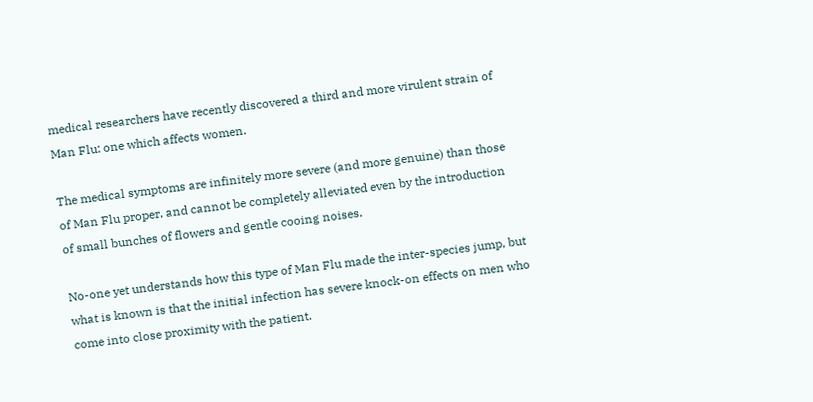medical researchers have recently discovered a third and more virulent strain of Man Flu: one which affects women.

The medical symptoms are infinitely more severe (and more genuine) than those of Man Flu proper, and cannot be completely alleviated even by the introduction of small bunches of flowers and gentle cooing noises.

No-one yet understands how this type of Man Flu made the inter-species jump, but what is known is that the initial infection has severe knock-on effects on men who come into close proximity with the patient.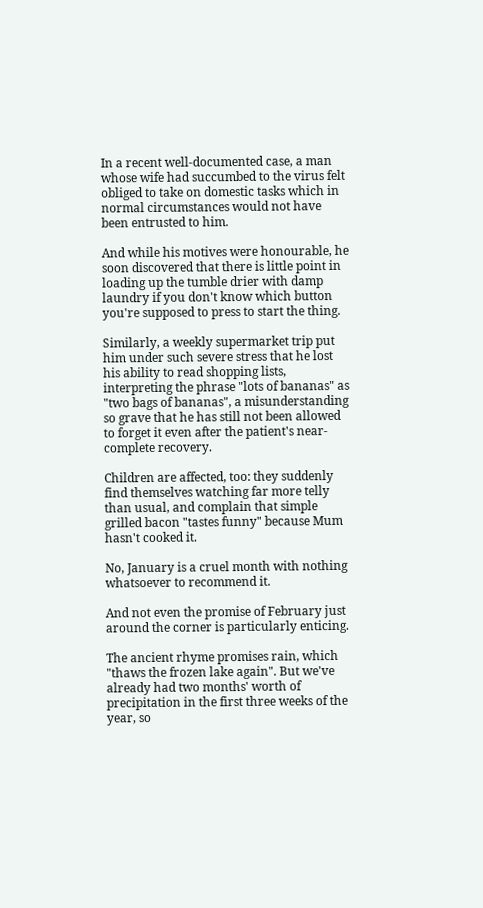In a recent well-documented case, a man whose wife had succumbed to the virus felt obliged to take on domestic tasks which in normal circumstances would not have been entrusted to him.

And while his motives were honourable, he soon discovered that there is little point in loading up the tumble drier with damp laundry if you don't know which button you're supposed to press to start the thing.

Similarly, a weekly supermarket trip put him under such severe stress that he lost his ability to read shopping lists, interpreting the phrase "lots of bananas" as "two bags of bananas", a misunderstanding so grave that he has still not been allowed to forget it even after the patient's near-complete recovery.

Children are affected, too: they suddenly find themselves watching far more telly than usual, and complain that simple grilled bacon "tastes funny" because Mum hasn't cooked it.

No, January is a cruel month with nothing whatsoever to recommend it.

And not even the promise of February just around the corner is particularly enticing.

The ancient rhyme promises rain, which "thaws the frozen lake again". But we've already had two months' worth of precipitation in the first three weeks of the year, so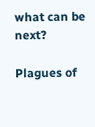what can be next?

Plagues of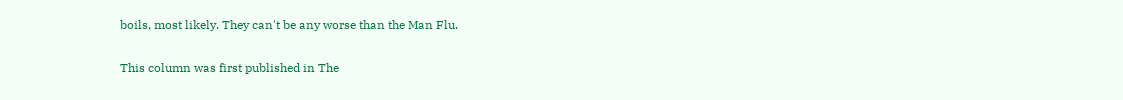boils, most likely. They can't be any worse than the Man Flu.

This column was first published in The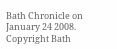Bath Chronicle on January 24 2008. Copyright Bath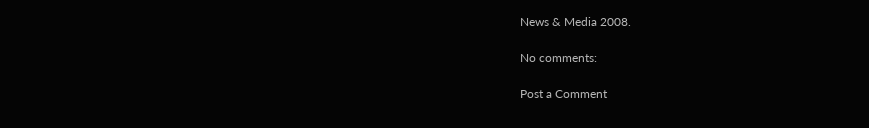News & Media 2008.

No comments:

Post a Comment